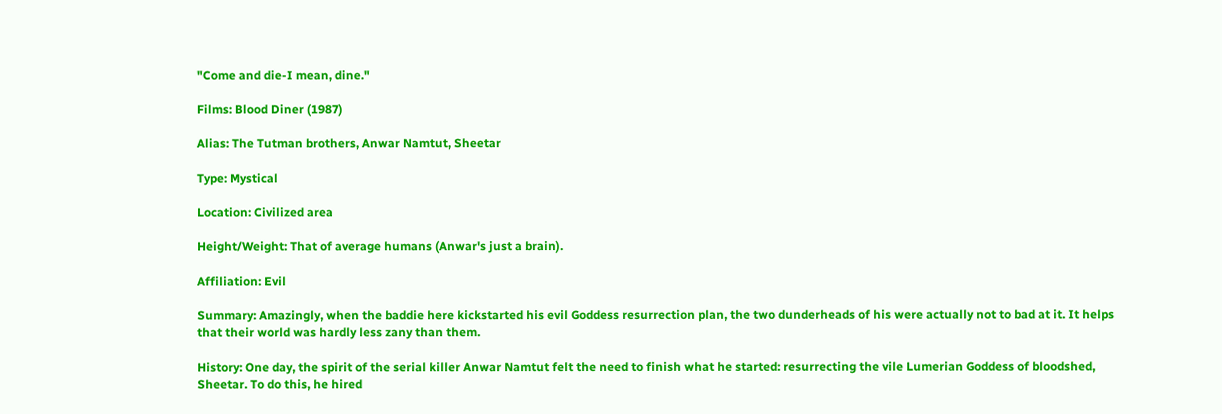"Come and die-I mean, dine."

Films: Blood Diner (1987)

Alias: The Tutman brothers, Anwar Namtut, Sheetar

Type: Mystical

Location: Civilized area

Height/Weight: That of average humans (Anwar's just a brain).

Affiliation: Evil

Summary: Amazingly, when the baddie here kickstarted his evil Goddess resurrection plan, the two dunderheads of his were actually not to bad at it. It helps that their world was hardly less zany than them.

History: One day, the spirit of the serial killer Anwar Namtut felt the need to finish what he started: resurrecting the vile Lumerian Goddess of bloodshed, Sheetar. To do this, he hired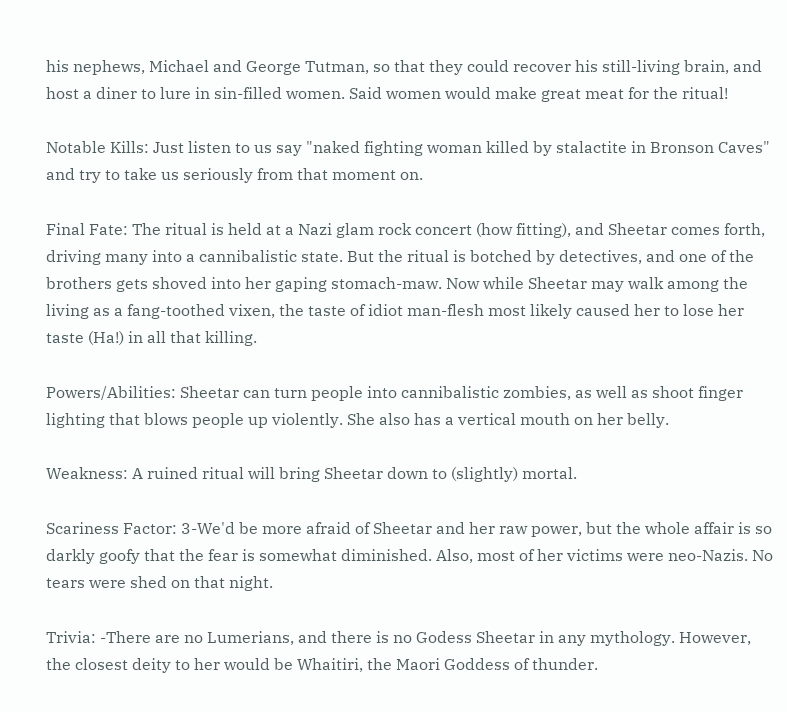his nephews, Michael and George Tutman, so that they could recover his still-living brain, and host a diner to lure in sin-filled women. Said women would make great meat for the ritual!

Notable Kills: Just listen to us say "naked fighting woman killed by stalactite in Bronson Caves" and try to take us seriously from that moment on.

Final Fate: The ritual is held at a Nazi glam rock concert (how fitting), and Sheetar comes forth, driving many into a cannibalistic state. But the ritual is botched by detectives, and one of the brothers gets shoved into her gaping stomach-maw. Now while Sheetar may walk among the living as a fang-toothed vixen, the taste of idiot man-flesh most likely caused her to lose her taste (Ha!) in all that killing.

Powers/Abilities: Sheetar can turn people into cannibalistic zombies, as well as shoot finger lighting that blows people up violently. She also has a vertical mouth on her belly.

Weakness: A ruined ritual will bring Sheetar down to (slightly) mortal.

Scariness Factor: 3-We'd be more afraid of Sheetar and her raw power, but the whole affair is so darkly goofy that the fear is somewhat diminished. Also, most of her victims were neo-Nazis. No tears were shed on that night.

Trivia: -There are no Lumerians, and there is no Godess Sheetar in any mythology. However, the closest deity to her would be Whaitiri, the Maori Goddess of thunder.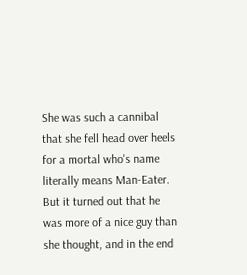She was such a cannibal that she fell head over heels for a mortal who's name literally means Man-Eater. But it turned out that he was more of a nice guy than she thought, and in the end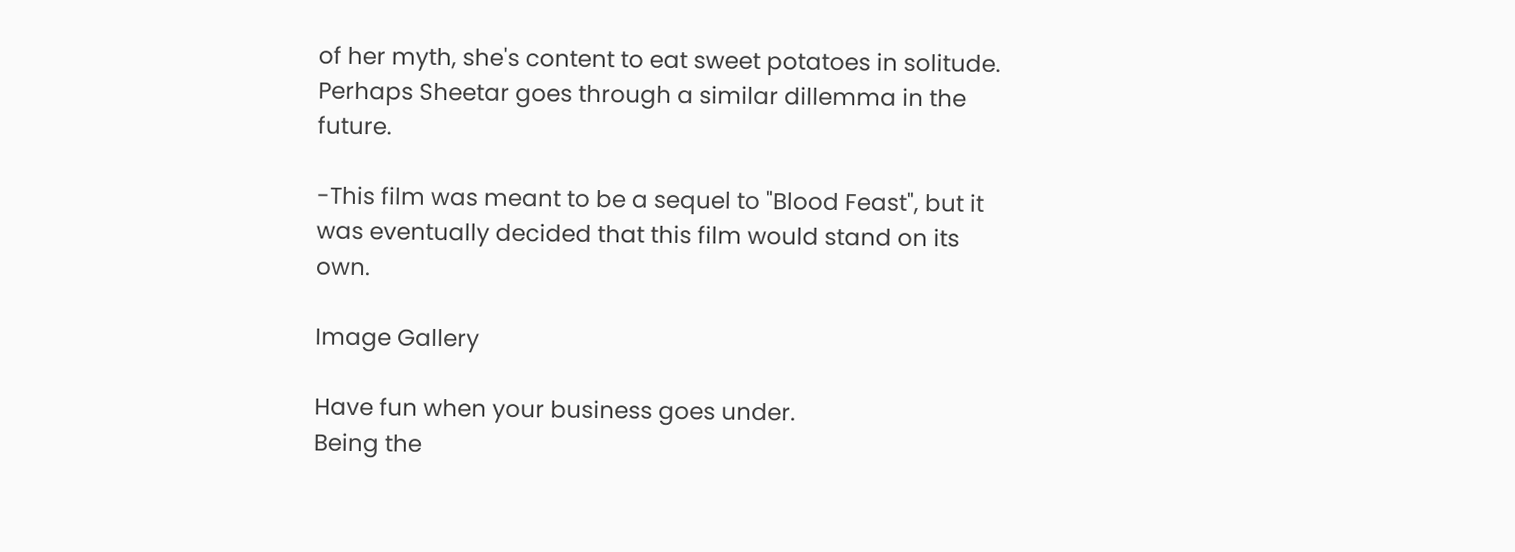of her myth, she's content to eat sweet potatoes in solitude. Perhaps Sheetar goes through a similar dillemma in the future.

-This film was meant to be a sequel to "Blood Feast", but it was eventually decided that this film would stand on its own.

Image Gallery

Have fun when your business goes under.
Being the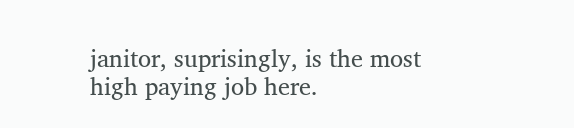janitor, suprisingly, is the most high paying job here.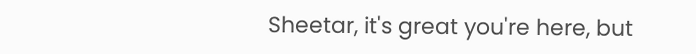Sheetar, it's great you're here, but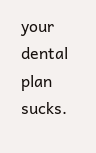your dental plan sucks.